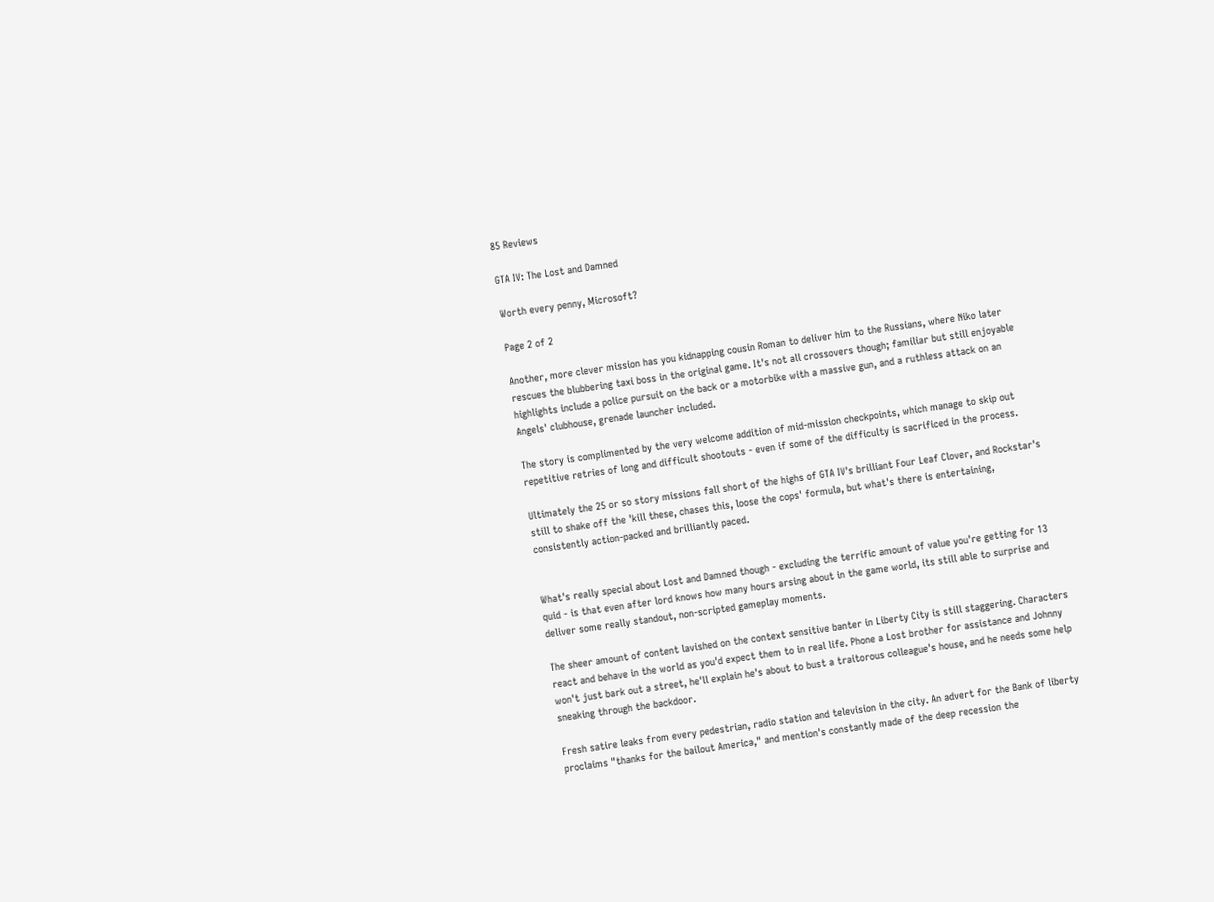85 Reviews

GTA IV: The Lost and Damned

Worth every penny, Microsoft?

Page 2 of 2

Another, more clever mission has you kidnapping cousin Roman to deliver him to the Russians, where Niko later rescues the blubbering taxi boss in the original game. It's not all crossovers though; familiar but still enjoyable highlights include a police pursuit on the back or a motorbike with a massive gun, and a ruthless attack on an Angels' clubhouse, grenade launcher included.

The story is complimented by the very welcome addition of mid-mission checkpoints, which manage to skip out repetitive retries of long and difficult shootouts - even if some of the difficulty is sacrificed in the process.

Ultimately the 25 or so story missions fall short of the highs of GTA IV's brilliant Four Leaf Clover, and Rockstar's still to shake off the 'kill these, chases this, loose the cops' formula, but what's there is entertaining, consistently action-packed and brilliantly paced.


What's really special about Lost and Damned though - excluding the terrific amount of value you're getting for 13 quid - is that even after lord knows how many hours arsing about in the game world, its still able to surprise and deliver some really standout, non-scripted gameplay moments.

The sheer amount of content lavished on the context sensitive banter in Liberty City is still staggering. Characters react and behave in the world as you'd expect them to in real life. Phone a Lost brother for assistance and Johnny won't just bark out a street, he'll explain he's about to bust a traitorous colleague's house, and he needs some help sneaking through the backdoor.

Fresh satire leaks from every pedestrian, radio station and television in the city. An advert for the Bank of liberty proclaims "thanks for the bailout America," and mention's constantly made of the deep recession the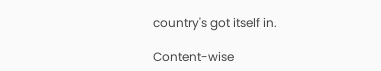country's got itself in.

Content-wise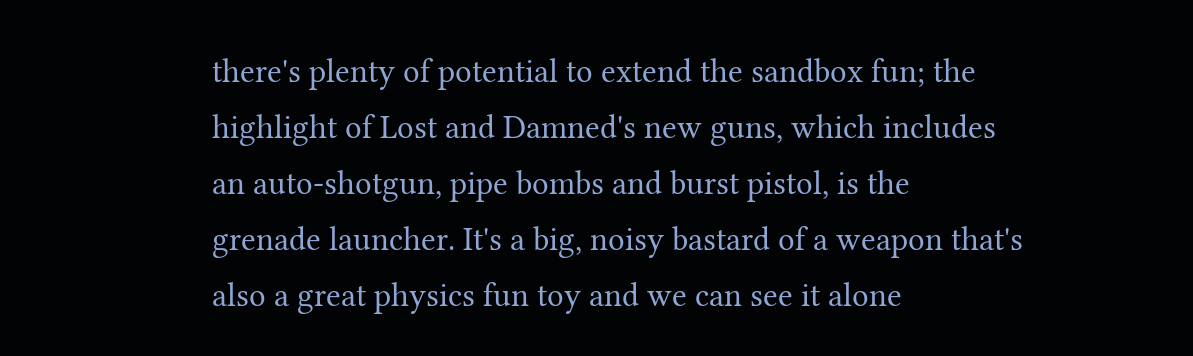there's plenty of potential to extend the sandbox fun; the highlight of Lost and Damned's new guns, which includes an auto-shotgun, pipe bombs and burst pistol, is the grenade launcher. It's a big, noisy bastard of a weapon that's also a great physics fun toy and we can see it alone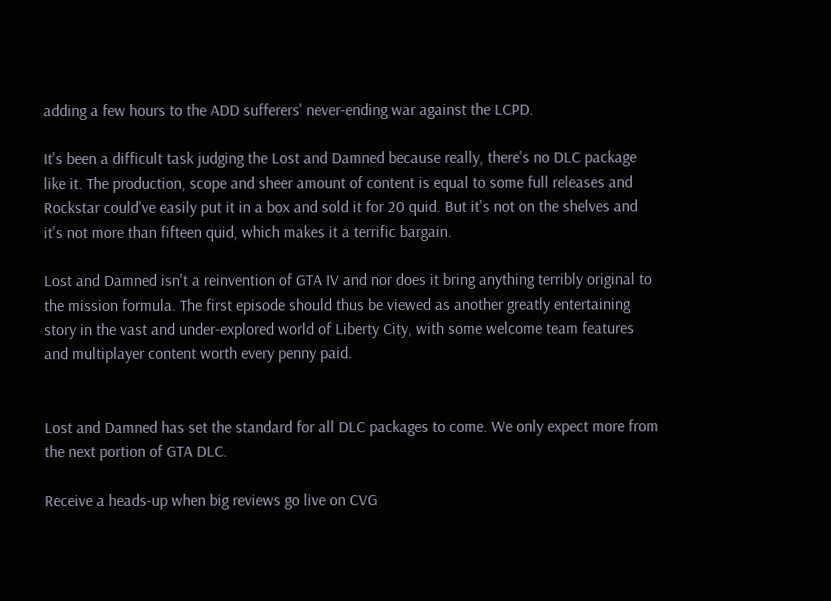adding a few hours to the ADD sufferers' never-ending war against the LCPD.

It's been a difficult task judging the Lost and Damned because really, there's no DLC package like it. The production, scope and sheer amount of content is equal to some full releases and Rockstar could've easily put it in a box and sold it for 20 quid. But it's not on the shelves and it's not more than fifteen quid, which makes it a terrific bargain.

Lost and Damned isn't a reinvention of GTA IV and nor does it bring anything terribly original to the mission formula. The first episode should thus be viewed as another greatly entertaining story in the vast and under-explored world of Liberty City, with some welcome team features and multiplayer content worth every penny paid.


Lost and Damned has set the standard for all DLC packages to come. We only expect more from the next portion of GTA DLC.

Receive a heads-up when big reviews go live on CVG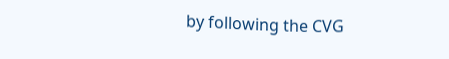by following the CVG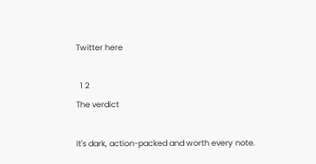Twitter here

  1 2
The verdict

It's dark, action-packed and worth every note.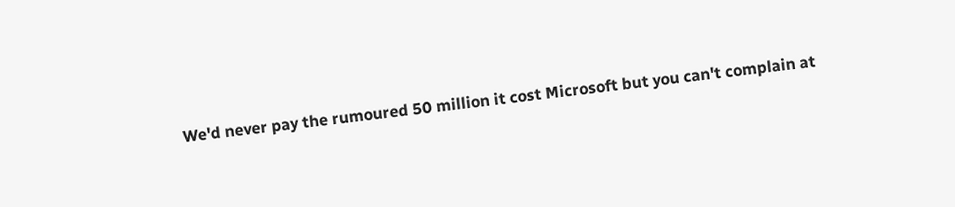We'd never pay the rumoured 50 million it cost Microsoft but you can't complain at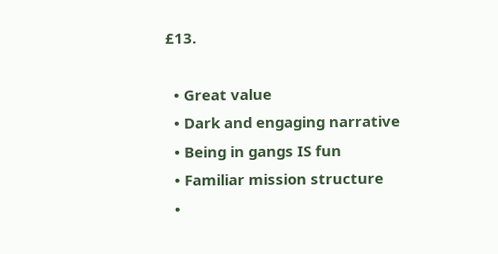£13.

  • Great value
  • Dark and engaging narrative
  • Being in gangs IS fun
  • Familiar mission structure
  •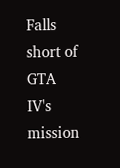Falls short of GTA IV's mission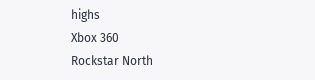highs
Xbox 360
Rockstar North